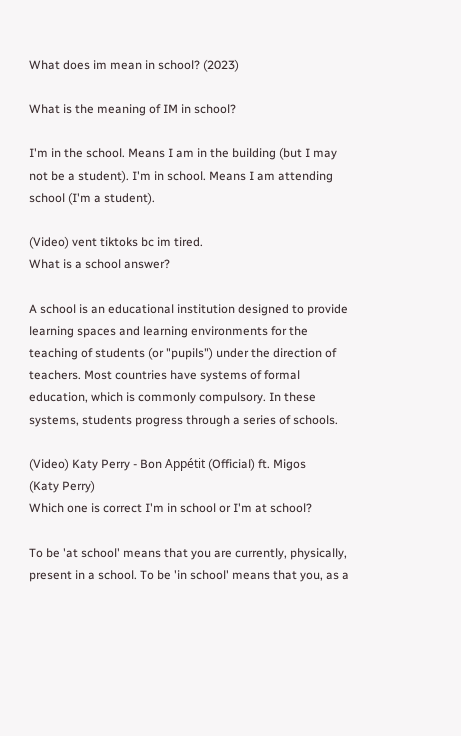What does im mean in school? (2023)

What is the meaning of IM in school?

I'm in the school. Means I am in the building (but I may not be a student). I'm in school. Means I am attending school (I'm a student).

(Video) vent tiktoks bc im tired.
What is a school answer?

A school is an educational institution designed to provide learning spaces and learning environments for the teaching of students (or "pupils") under the direction of teachers. Most countries have systems of formal education, which is commonly compulsory. In these systems, students progress through a series of schools.

(Video) Katy Perry - Bon Appétit (Official) ft. Migos
(Katy Perry)
Which one is correct I'm in school or I'm at school?

To be 'at school' means that you are currently, physically, present in a school. To be 'in school' means that you, as a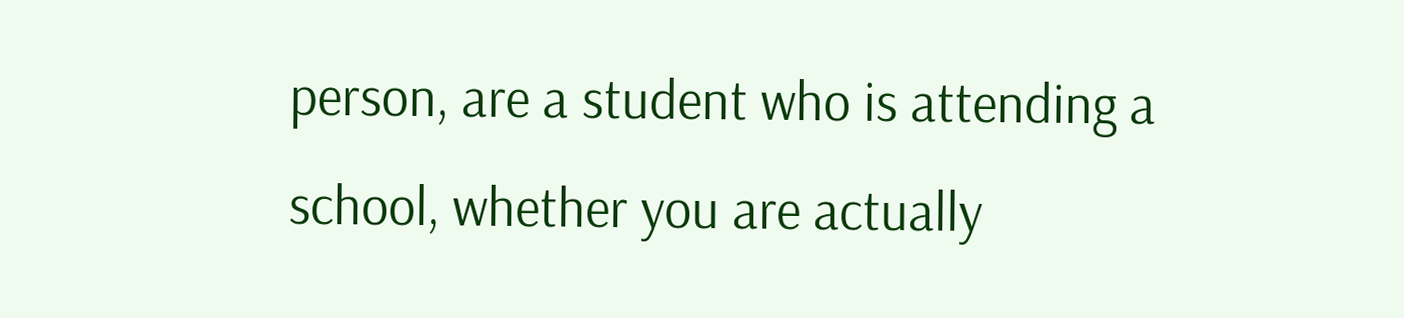person, are a student who is attending a school, whether you are actually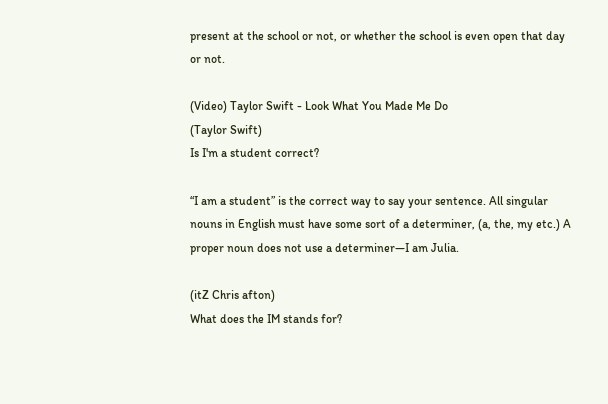present at the school or not, or whether the school is even open that day or not.

(Video) Taylor Swift - Look What You Made Me Do
(Taylor Swift)
Is I'm a student correct?

“I am a student” is the correct way to say your sentence. All singular nouns in English must have some sort of a determiner, (a, the, my etc.) A proper noun does not use a determiner—I am Julia.

(itZ Chris afton)
What does the IM stands for?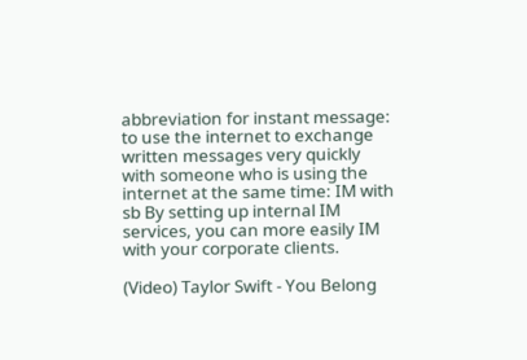abbreviation for instant message: to use the internet to exchange written messages very quickly with someone who is using the internet at the same time: IM with sb By setting up internal IM services, you can more easily IM with your corporate clients.

(Video) Taylor Swift - You Belong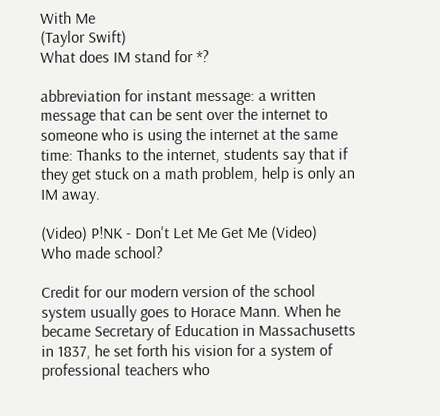With Me
(Taylor Swift)
What does IM stand for *?

abbreviation for instant message: a written message that can be sent over the internet to someone who is using the internet at the same time: Thanks to the internet, students say that if they get stuck on a math problem, help is only an IM away.

(Video) P!NK - Don't Let Me Get Me (Video)
Who made school?

Credit for our modern version of the school system usually goes to Horace Mann. When he became Secretary of Education in Massachusetts in 1837, he set forth his vision for a system of professional teachers who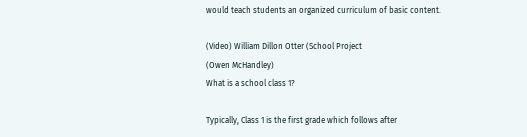would teach students an organized curriculum of basic content.

(Video) William Dillon Otter (School Project
(Owen McHandley)
What is a school class 1?

Typically, Class 1 is the first grade which follows after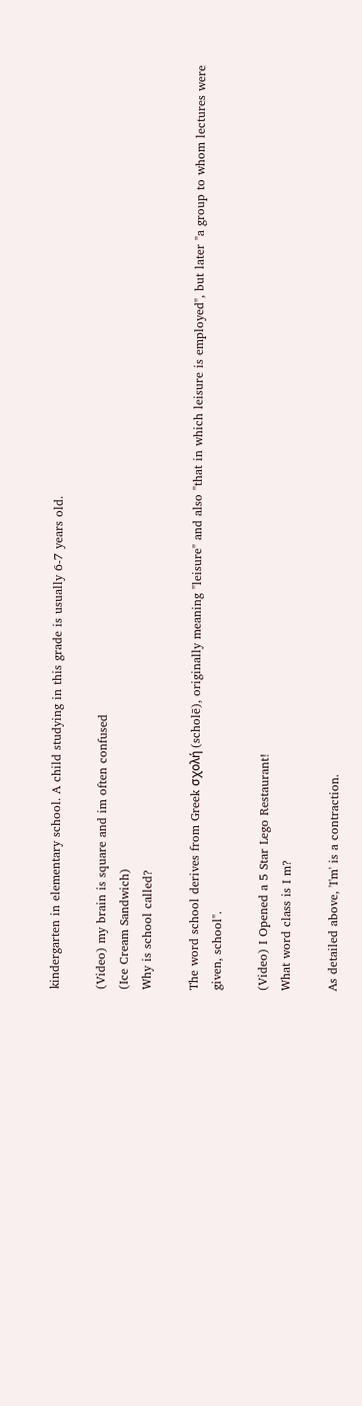kindergarten in elementary school. A child studying in this grade is usually 6-7 years old.

(Video) my brain is square and im often confused
(Ice Cream Sandwich)
Why is school called?

The word school derives from Greek σχολή (scholē), originally meaning "leisure" and also "that in which leisure is employed", but later "a group to whom lectures were given, school".

(Video) I Opened a 5 Star Lego Restaurant!
What word class is I m?

As detailed above, 'I'm' is a contraction.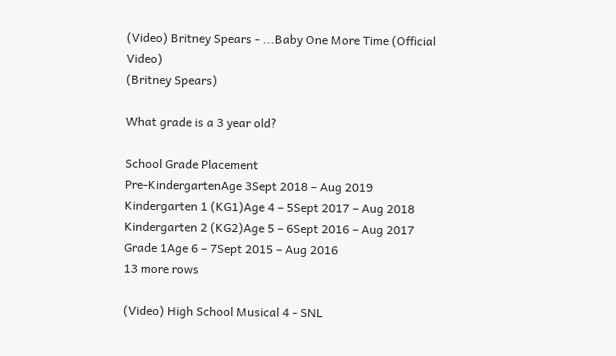(Video) Britney Spears - ...Baby One More Time (Official Video)
(Britney Spears)

What grade is a 3 year old?

School Grade Placement
Pre-KindergartenAge 3Sept 2018 – Aug 2019
Kindergarten 1 (KG1)Age 4 – 5Sept 2017 – Aug 2018
Kindergarten 2 (KG2)Age 5 – 6Sept 2016 – Aug 2017
Grade 1Age 6 – 7Sept 2015 – Aug 2016
13 more rows

(Video) High School Musical 4 - SNL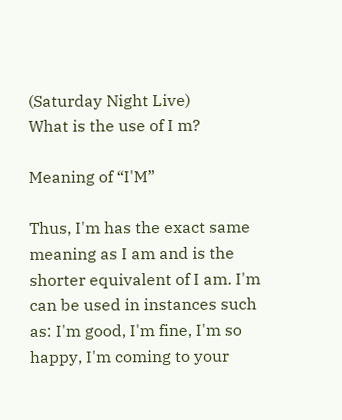(Saturday Night Live)
What is the use of I m?

Meaning of “I'M”

Thus, I'm has the exact same meaning as I am and is the shorter equivalent of I am. I'm can be used in instances such as: I'm good, I'm fine, I'm so happy, I'm coming to your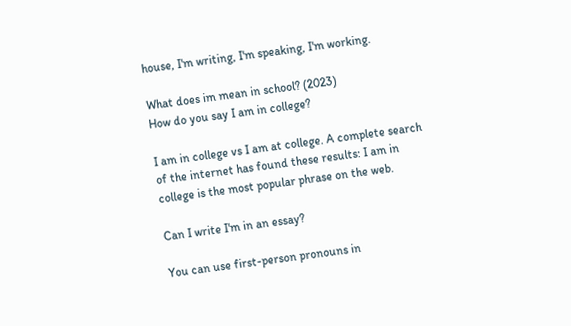house, I'm writing, I'm speaking, I'm working.

What does im mean in school? (2023)
How do you say I am in college?

I am in college vs I am at college. A complete search of the internet has found these results: I am in college is the most popular phrase on the web.

Can I write I'm in an essay?

You can use first-person pronouns in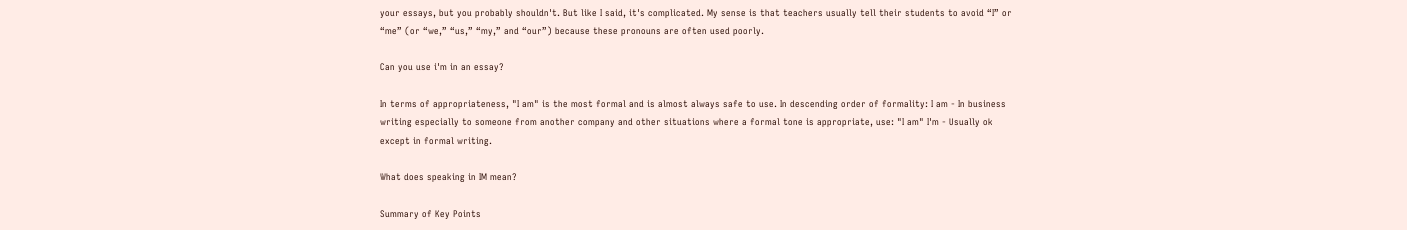your essays, but you probably shouldn't. But like I said, it's complicated. My sense is that teachers usually tell their students to avoid “I” or “me” (or “we,” “us,” “my,” and “our”) because these pronouns are often used poorly.

Can you use i'm in an essay?

In terms of appropriateness, "I am" is the most formal and is almost always safe to use. In descending order of formality: I am - In business writing especially to someone from another company and other situations where a formal tone is appropriate, use: "I am" I'm - Usually ok except in formal writing.

What does speaking in IM mean?

Summary of Key Points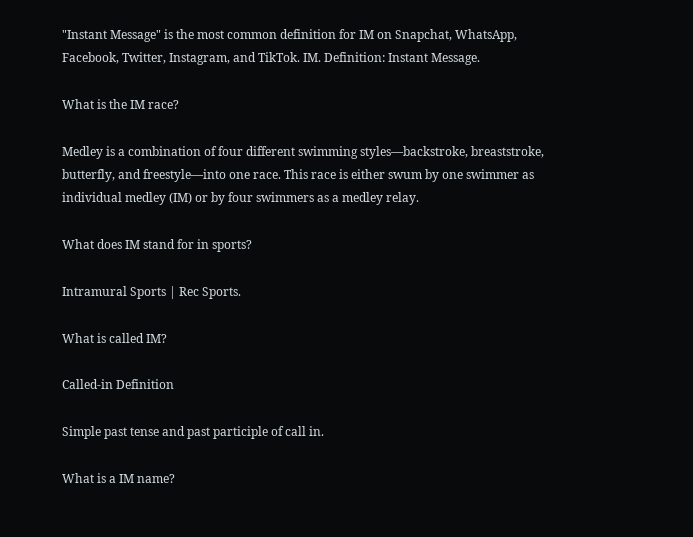"Instant Message" is the most common definition for IM on Snapchat, WhatsApp, Facebook, Twitter, Instagram, and TikTok. IM. Definition: Instant Message.

What is the IM race?

Medley is a combination of four different swimming styles—backstroke, breaststroke, butterfly, and freestyle—into one race. This race is either swum by one swimmer as individual medley (IM) or by four swimmers as a medley relay.

What does IM stand for in sports?

Intramural Sports | Rec Sports.

What is called IM?

Called-in Definition

Simple past tense and past participle of call in.

What is a IM name?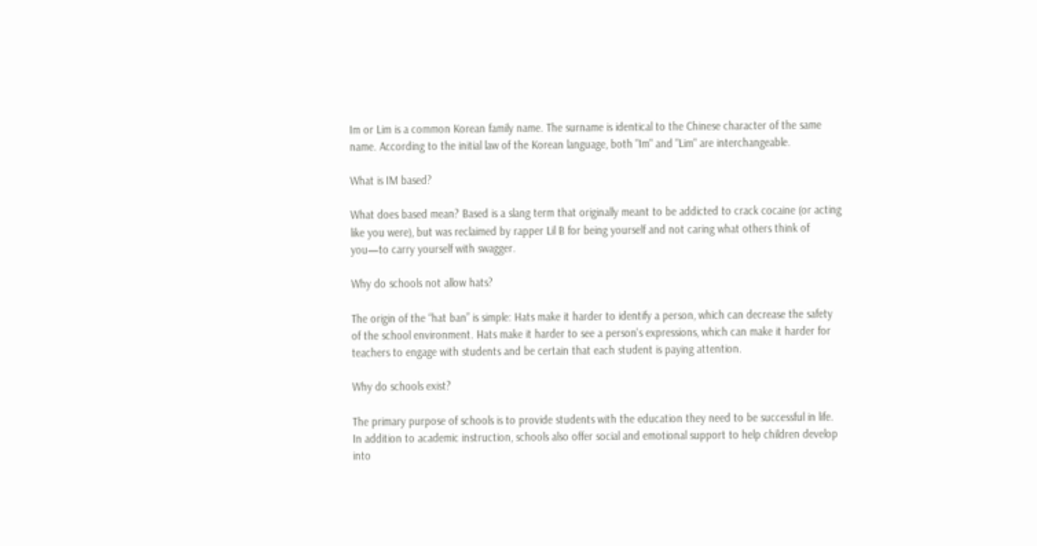Im or Lim is a common Korean family name. The surname is identical to the Chinese character of the same name. According to the initial law of the Korean language, both "Im" and "Lim" are interchangeable.

What is IM based?

What does based mean? Based is a slang term that originally meant to be addicted to crack cocaine (or acting like you were), but was reclaimed by rapper Lil B for being yourself and not caring what others think of you—to carry yourself with swagger.

Why do schools not allow hats?

The origin of the “hat ban” is simple: Hats make it harder to identify a person, which can decrease the safety of the school environment. Hats make it harder to see a person's expressions, which can make it harder for teachers to engage with students and be certain that each student is paying attention.

Why do schools exist?

The primary purpose of schools is to provide students with the education they need to be successful in life. In addition to academic instruction, schools also offer social and emotional support to help children develop into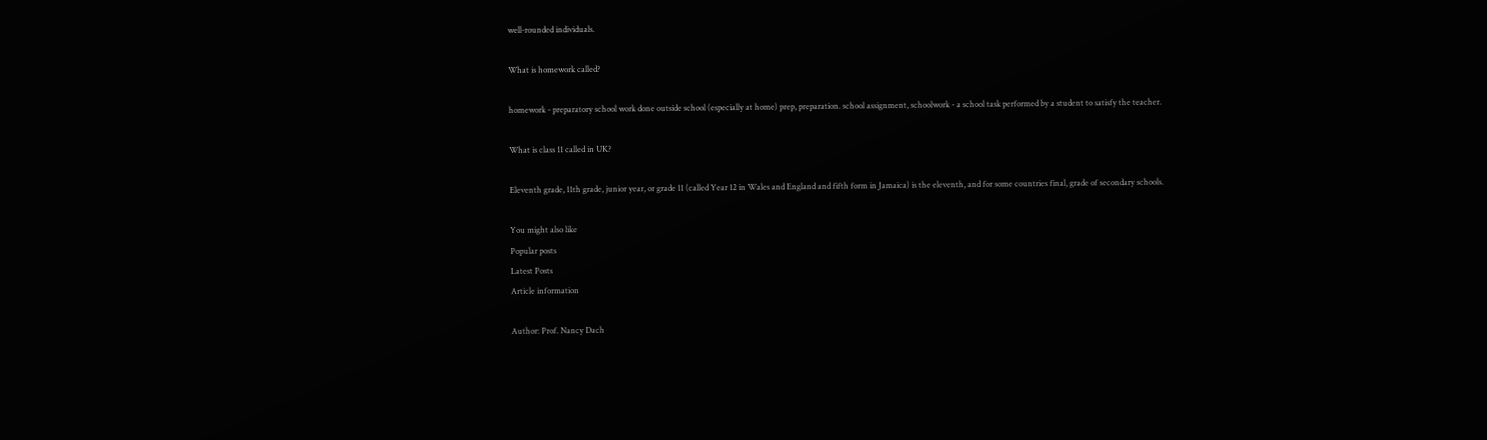well-rounded individuals.

What is homework called?

homework - preparatory school work done outside school (especially at home) prep, preparation. school assignment, schoolwork - a school task performed by a student to satisfy the teacher.

What is class 11 called in UK?

Eleventh grade, 11th grade, junior year, or grade 11 (called Year 12 in Wales and England and fifth form in Jamaica) is the eleventh, and for some countries final, grade of secondary schools.

You might also like
Popular posts
Latest Posts
Article information

Author: Prof. Nancy Dach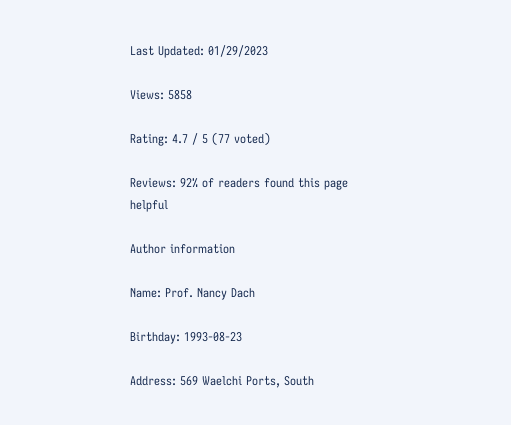Last Updated: 01/29/2023

Views: 5858

Rating: 4.7 / 5 (77 voted)

Reviews: 92% of readers found this page helpful

Author information

Name: Prof. Nancy Dach

Birthday: 1993-08-23

Address: 569 Waelchi Ports, South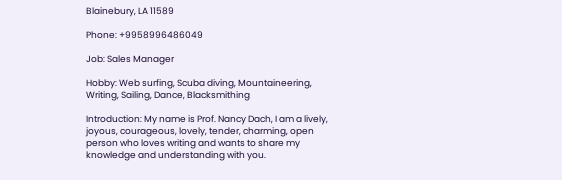Blainebury, LA 11589

Phone: +9958996486049

Job: Sales Manager

Hobby: Web surfing, Scuba diving, Mountaineering, Writing, Sailing, Dance, Blacksmithing

Introduction: My name is Prof. Nancy Dach, I am a lively, joyous, courageous, lovely, tender, charming, open person who loves writing and wants to share my knowledge and understanding with you.